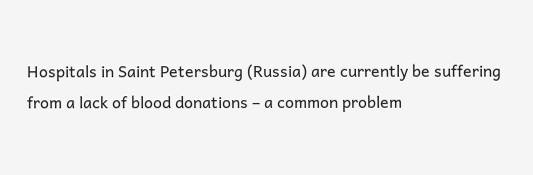Hospitals in Saint Petersburg (Russia) are currently be suffering from a lack of blood donations – a common problem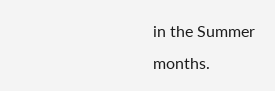in the Summer months.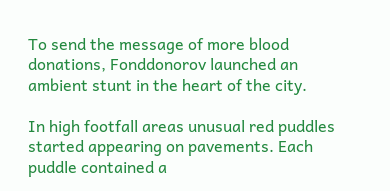To send the message of more blood donations, Fonddonorov launched an ambient stunt in the heart of the city.

In high footfall areas unusual red puddles started appearing on pavements. Each puddle contained a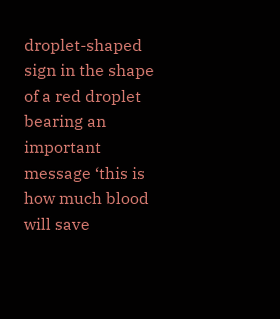droplet-shaped sign in the shape of a red droplet bearing an important message ‘this is how much blood will save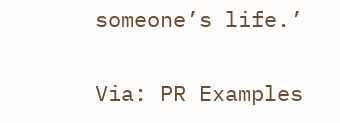someone’s life.’

Via: PR Examples